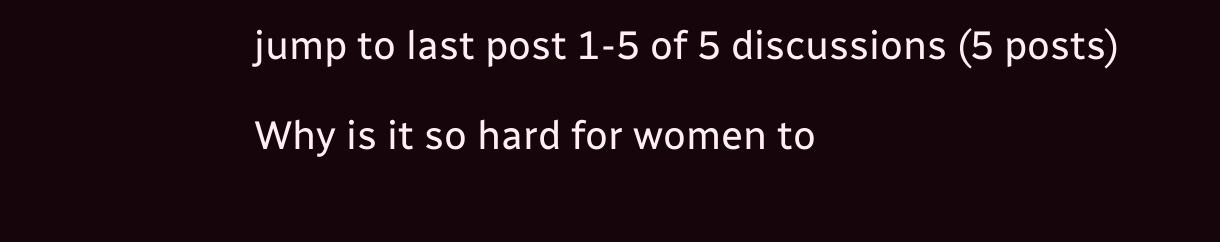jump to last post 1-5 of 5 discussions (5 posts)

Why is it so hard for women to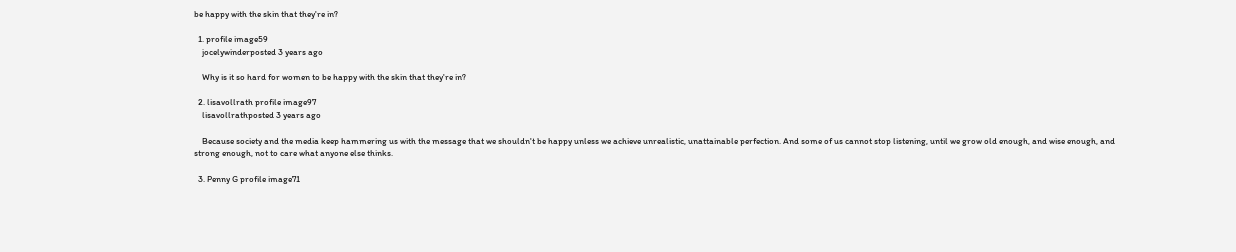be happy with the skin that they're in?

  1. profile image59
    jocelywinderposted 3 years ago

    Why is it so hard for women to be happy with the skin that they're in?

  2. lisavollrath profile image97
    lisavollrathposted 3 years ago

    Because society and the media keep hammering us with the message that we shouldn't be happy unless we achieve unrealistic, unattainable perfection. And some of us cannot stop listening, until we grow old enough, and wise enough, and strong enough, not to care what anyone else thinks.

  3. Penny G profile image71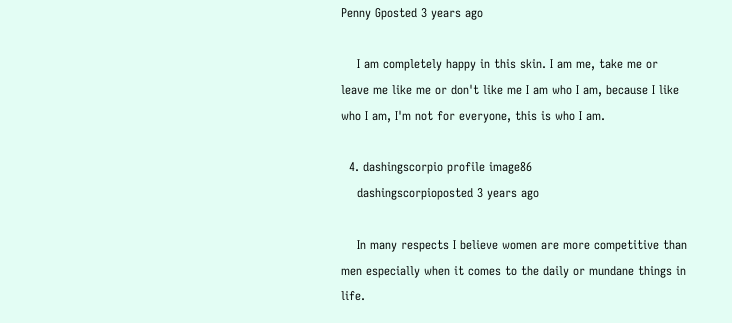Penny Gposted 3 years ago

    I am completely happy in this skin. I am me, take me or leave me like me or don't like me I am who I am, because I like who I am, I'm not for everyone, this is who I am.

  4. dashingscorpio profile image86
    dashingscorpioposted 3 years ago

    In many respects I believe women are more competitive than men especially when it comes to the daily or mundane things in life.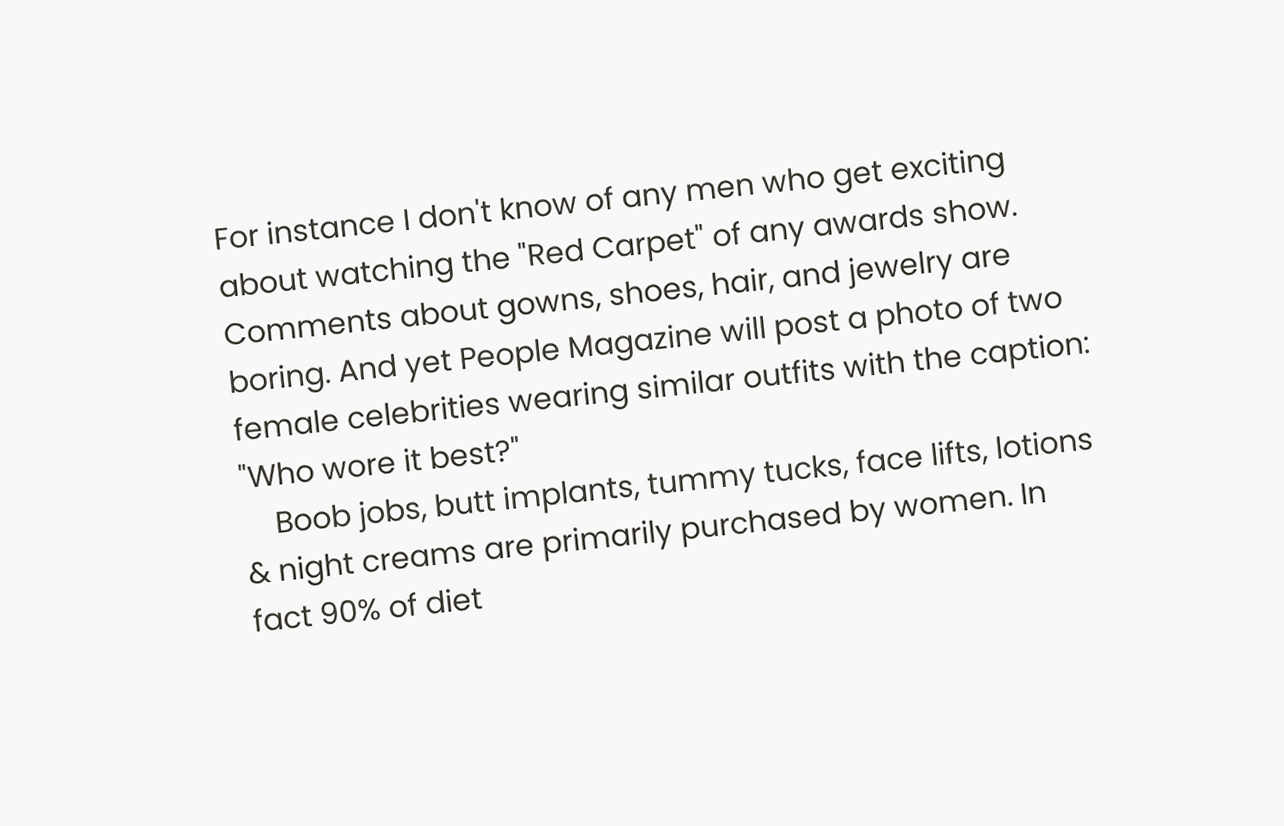For instance I don't know of any men who get exciting about watching the "Red Carpet" of any awards show. Comments about gowns, shoes, hair, and jewelry are boring. And yet People Magazine will post a photo of two female celebrities wearing similar outfits with the caption: "Who wore it best?"
    Boob jobs, butt implants, tummy tucks, face lifts, lotions & night creams are primarily purchased by women. In fact 90% of diet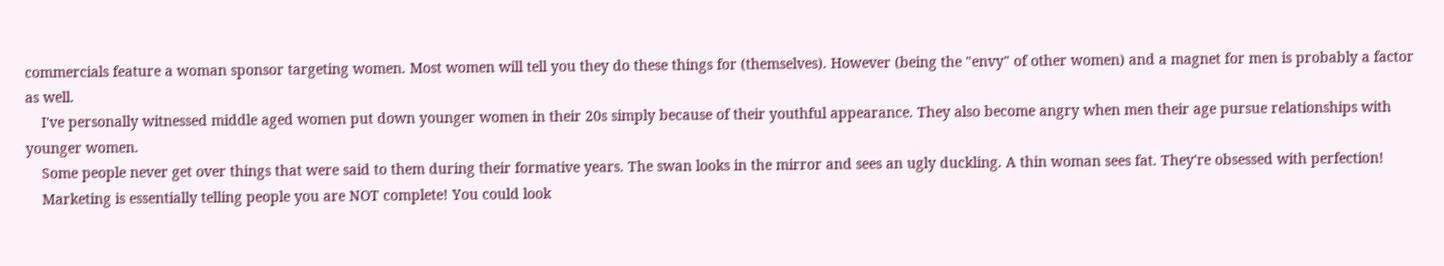commercials feature a woman sponsor targeting women. Most women will tell you they do these things for (themselves). However (being the "envy" of other women) and a magnet for men is probably a factor as well.
    I've personally witnessed middle aged women put down younger women in their 20s simply because of their youthful appearance. They also become angry when men their age pursue relationships with younger women.
    Some people never get over things that were said to them during their formative years. The swan looks in the mirror and sees an ugly duckling. A thin woman sees fat. They're obsessed with perfection!
    Marketing is essentially telling people you are NOT complete! You could look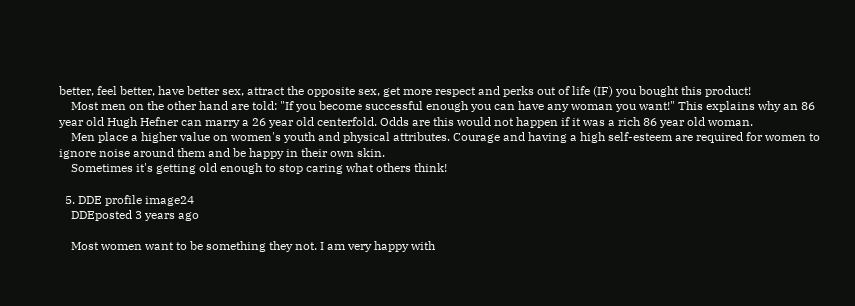better, feel better, have better sex, attract the opposite sex, get more respect and perks out of life (IF) you bought this product!
    Most men on the other hand are told: "If you become successful enough you can have any woman you want!" This explains why an 86 year old Hugh Hefner can marry a 26 year old centerfold. Odds are this would not happen if it was a rich 86 year old woman.
    Men place a higher value on women's youth and physical attributes. Courage and having a high self-esteem are required for women to ignore noise around them and be happy in their own skin.
    Sometimes it's getting old enough to stop caring what others think!

  5. DDE profile image24
    DDEposted 3 years ago

    Most women want to be something they not. I am very happy with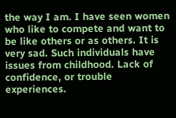the way I am. I have seen women who like to compete and want to  be like others or as others. It is very sad. Such individuals have issues from childhood. Lack of confidence, or trouble experiences.